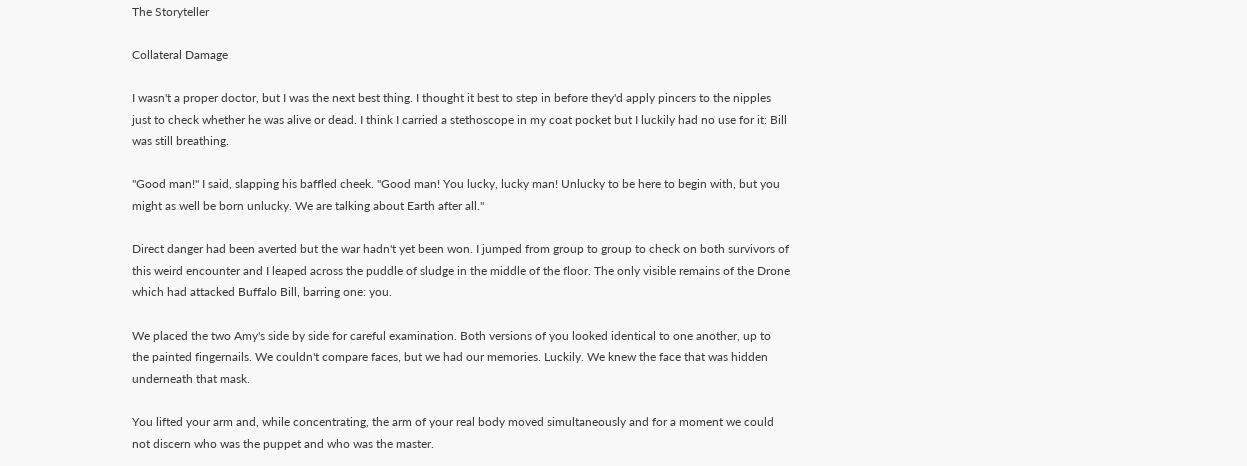The Storyteller

Collateral Damage

I wasn't a proper doctor, but I was the next best thing. I thought it best to step in before they'd apply pincers to the nipples just to check whether he was alive or dead. I think I carried a stethoscope in my coat pocket but I luckily had no use for it: Bill was still breathing.

"Good man!" I said, slapping his baffled cheek. "Good man! You lucky, lucky man! Unlucky to be here to begin with, but you might as well be born unlucky. We are talking about Earth after all."

Direct danger had been averted but the war hadn't yet been won. I jumped from group to group to check on both survivors of this weird encounter and I leaped across the puddle of sludge in the middle of the floor. The only visible remains of the Drone which had attacked Buffalo Bill, barring one: you.

We placed the two Amy's side by side for careful examination. Both versions of you looked identical to one another, up to the painted fingernails. We couldn't compare faces, but we had our memories. Luckily. We knew the face that was hidden underneath that mask.

You lifted your arm and, while concentrating, the arm of your real body moved simultaneously and for a moment we could not discern who was the puppet and who was the master.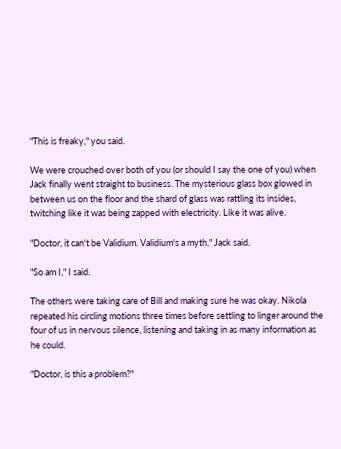"This is freaky," you said.

We were crouched over both of you (or should I say the one of you) when Jack finally went straight to business. The mysterious glass box glowed in between us on the floor and the shard of glass was rattling its insides, twitching like it was being zapped with electricity. Like it was alive.

"Doctor, it can't be Validium. Validium's a myth," Jack said.

"So am I," I said.

The others were taking care of Bill and making sure he was okay. Nikola repeated his circling motions three times before settling to linger around the four of us in nervous silence, listening and taking in as many information as he could.

"Doctor, is this a problem?"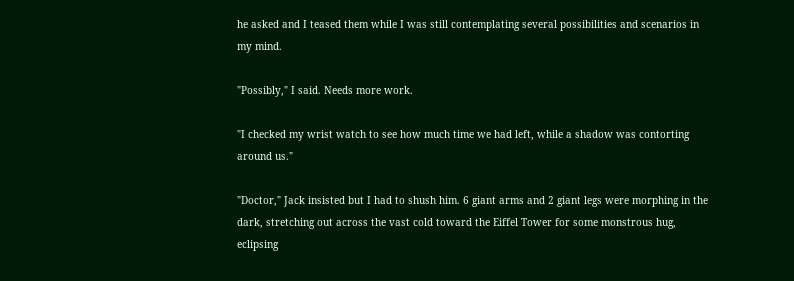he asked and I teased them while I was still contemplating several possibilities and scenarios in my mind.

"Possibly," I said. Needs more work.

"I checked my wrist watch to see how much time we had left, while a shadow was contorting around us."

"Doctor," Jack insisted but I had to shush him. 6 giant arms and 2 giant legs were morphing in the dark, stretching out across the vast cold toward the Eiffel Tower for some monstrous hug, eclipsing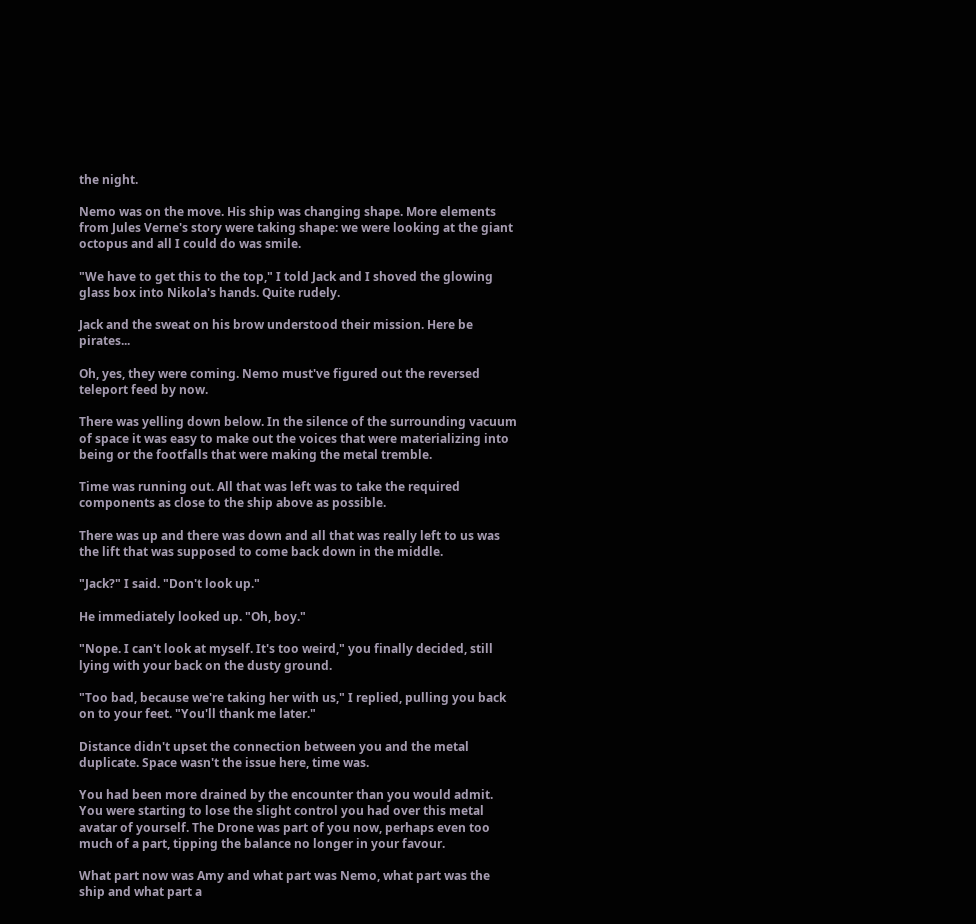the night.

Nemo was on the move. His ship was changing shape. More elements from Jules Verne's story were taking shape: we were looking at the giant octopus and all I could do was smile.

"We have to get this to the top," I told Jack and I shoved the glowing glass box into Nikola's hands. Quite rudely.

Jack and the sweat on his brow understood their mission. Here be pirates...

Oh, yes, they were coming. Nemo must've figured out the reversed teleport feed by now.

There was yelling down below. In the silence of the surrounding vacuum of space it was easy to make out the voices that were materializing into being or the footfalls that were making the metal tremble.

Time was running out. All that was left was to take the required components as close to the ship above as possible.

There was up and there was down and all that was really left to us was the lift that was supposed to come back down in the middle.

"Jack?" I said. "Don't look up."

He immediately looked up. "Oh, boy."

"Nope. I can't look at myself. It's too weird," you finally decided, still lying with your back on the dusty ground.

"Too bad, because we're taking her with us," I replied, pulling you back on to your feet. "You'll thank me later."

Distance didn't upset the connection between you and the metal duplicate. Space wasn't the issue here, time was.

You had been more drained by the encounter than you would admit. You were starting to lose the slight control you had over this metal avatar of yourself. The Drone was part of you now, perhaps even too much of a part, tipping the balance no longer in your favour.

What part now was Amy and what part was Nemo, what part was the ship and what part a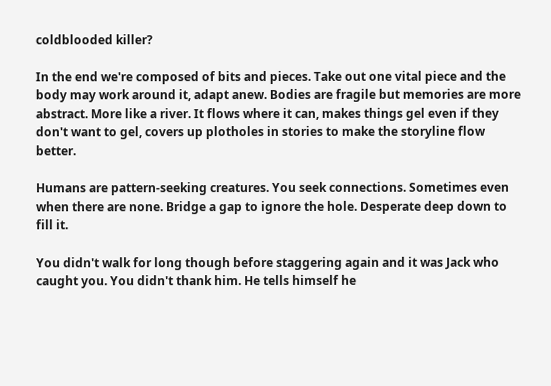coldblooded killer?

In the end we're composed of bits and pieces. Take out one vital piece and the body may work around it, adapt anew. Bodies are fragile but memories are more abstract. More like a river. It flows where it can, makes things gel even if they don't want to gel, covers up plotholes in stories to make the storyline flow better.

Humans are pattern-seeking creatures. You seek connections. Sometimes even when there are none. Bridge a gap to ignore the hole. Desperate deep down to fill it.

You didn't walk for long though before staggering again and it was Jack who caught you. You didn't thank him. He tells himself he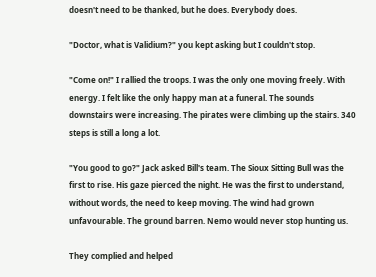doesn't need to be thanked, but he does. Everybody does.

"Doctor, what is Validium?" you kept asking but I couldn't stop.

"Come on!" I rallied the troops. I was the only one moving freely. With energy. I felt like the only happy man at a funeral. The sounds downstairs were increasing. The pirates were climbing up the stairs. 340 steps is still a long a lot.

"You good to go?" Jack asked Bill's team. The Sioux Sitting Bull was the first to rise. His gaze pierced the night. He was the first to understand, without words, the need to keep moving. The wind had grown unfavourable. The ground barren. Nemo would never stop hunting us.

They complied and helped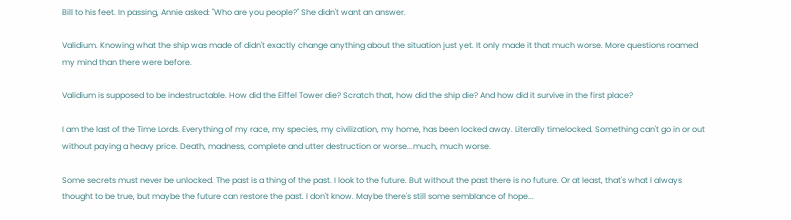Bill to his feet. In passing, Annie asked: "Who are you people?" She didn't want an answer.

Validium. Knowing what the ship was made of didn't exactly change anything about the situation just yet. It only made it that much worse. More questions roamed my mind than there were before.

Validium is supposed to be indestructable. How did the Eiffel Tower die? Scratch that, how did the ship die? And how did it survive in the first place?

I am the last of the Time Lords. Everything of my race, my species, my civilization, my home, has been locked away. Literally timelocked. Something can't go in or out without paying a heavy price. Death, madness, complete and utter destruction or worse...much, much worse.

Some secrets must never be unlocked. The past is a thing of the past. I look to the future. But without the past there is no future. Or at least, that's what I always thought to be true, but maybe the future can restore the past. I don't know. Maybe there's still some semblance of hope...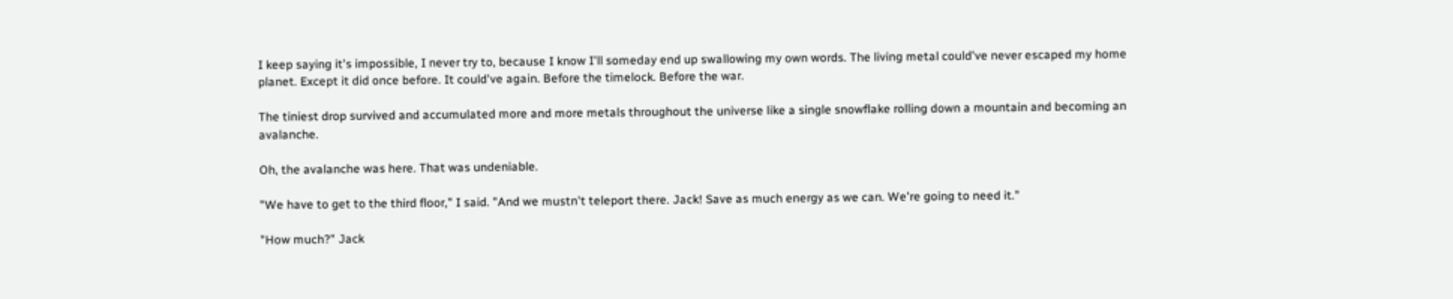I keep saying it's impossible, I never try to, because I know I'll someday end up swallowing my own words. The living metal could've never escaped my home planet. Except it did once before. It could've again. Before the timelock. Before the war.

The tiniest drop survived and accumulated more and more metals throughout the universe like a single snowflake rolling down a mountain and becoming an avalanche.

Oh, the avalanche was here. That was undeniable.

"We have to get to the third floor," I said. "And we mustn't teleport there. Jack! Save as much energy as we can. We're going to need it."

"How much?" Jack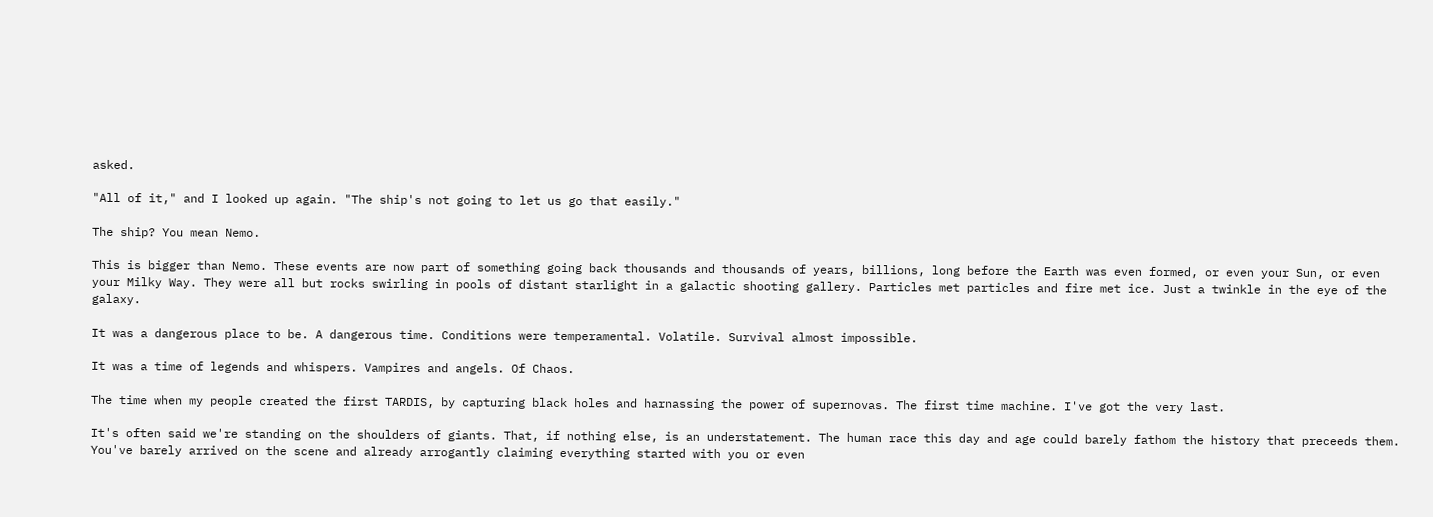asked.

"All of it," and I looked up again. "The ship's not going to let us go that easily."

The ship? You mean Nemo.

This is bigger than Nemo. These events are now part of something going back thousands and thousands of years, billions, long before the Earth was even formed, or even your Sun, or even your Milky Way. They were all but rocks swirling in pools of distant starlight in a galactic shooting gallery. Particles met particles and fire met ice. Just a twinkle in the eye of the galaxy.

It was a dangerous place to be. A dangerous time. Conditions were temperamental. Volatile. Survival almost impossible.

It was a time of legends and whispers. Vampires and angels. Of Chaos.

The time when my people created the first TARDIS, by capturing black holes and harnassing the power of supernovas. The first time machine. I've got the very last.

It's often said we're standing on the shoulders of giants. That, if nothing else, is an understatement. The human race this day and age could barely fathom the history that preceeds them. You've barely arrived on the scene and already arrogantly claiming everything started with you or even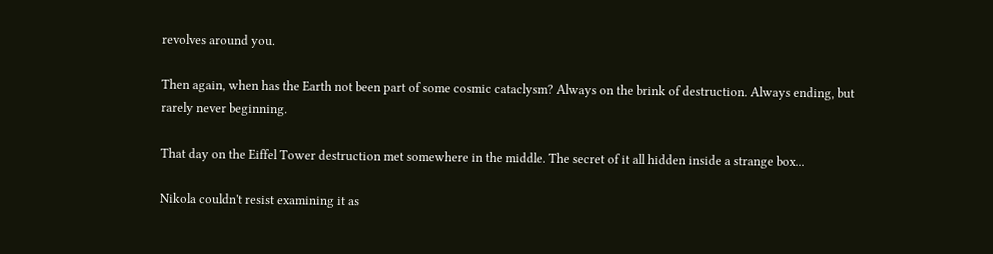revolves around you.

Then again, when has the Earth not been part of some cosmic cataclysm? Always on the brink of destruction. Always ending, but rarely never beginning.

That day on the Eiffel Tower destruction met somewhere in the middle. The secret of it all hidden inside a strange box...

Nikola couldn't resist examining it as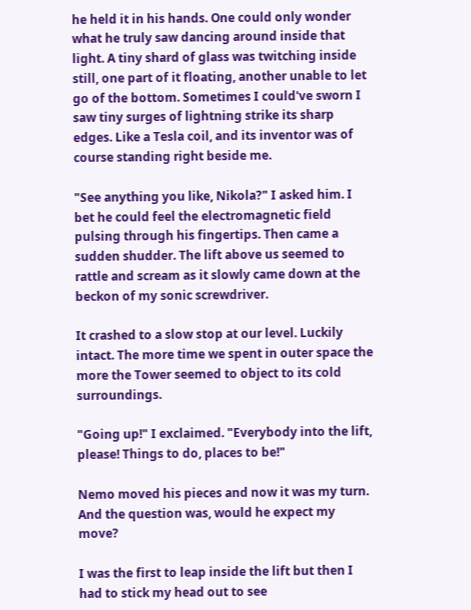he held it in his hands. One could only wonder what he truly saw dancing around inside that light. A tiny shard of glass was twitching inside still, one part of it floating, another unable to let go of the bottom. Sometimes I could've sworn I saw tiny surges of lightning strike its sharp edges. Like a Tesla coil, and its inventor was of course standing right beside me.

"See anything you like, Nikola?" I asked him. I bet he could feel the electromagnetic field pulsing through his fingertips. Then came a sudden shudder. The lift above us seemed to rattle and scream as it slowly came down at the beckon of my sonic screwdriver.

It crashed to a slow stop at our level. Luckily intact. The more time we spent in outer space the more the Tower seemed to object to its cold surroundings.

"Going up!" I exclaimed. "Everybody into the lift, please! Things to do, places to be!"

Nemo moved his pieces and now it was my turn. And the question was, would he expect my move?

I was the first to leap inside the lift but then I had to stick my head out to see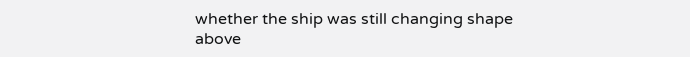whether the ship was still changing shape above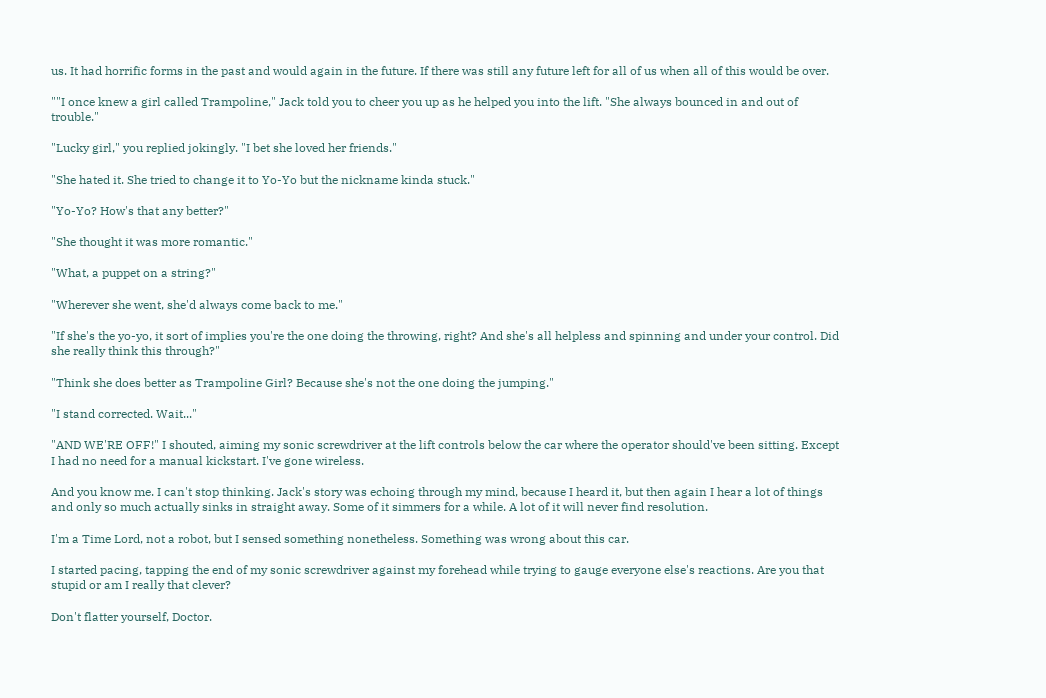us. It had horrific forms in the past and would again in the future. If there was still any future left for all of us when all of this would be over.

""I once knew a girl called Trampoline," Jack told you to cheer you up as he helped you into the lift. "She always bounced in and out of trouble."

"Lucky girl," you replied jokingly. "I bet she loved her friends."

"She hated it. She tried to change it to Yo-Yo but the nickname kinda stuck."

"Yo-Yo? How's that any better?"

"She thought it was more romantic."

"What, a puppet on a string?"

"Wherever she went, she'd always come back to me."

"If she's the yo-yo, it sort of implies you're the one doing the throwing, right? And she's all helpless and spinning and under your control. Did she really think this through?"

"Think she does better as Trampoline Girl? Because she's not the one doing the jumping."

"I stand corrected. Wait..."

"AND WE'RE OFF!" I shouted, aiming my sonic screwdriver at the lift controls below the car where the operator should've been sitting. Except I had no need for a manual kickstart. I've gone wireless.

And you know me. I can't stop thinking. Jack's story was echoing through my mind, because I heard it, but then again I hear a lot of things and only so much actually sinks in straight away. Some of it simmers for a while. A lot of it will never find resolution.

I'm a Time Lord, not a robot, but I sensed something nonetheless. Something was wrong about this car.

I started pacing, tapping the end of my sonic screwdriver against my forehead while trying to gauge everyone else's reactions. Are you that stupid or am I really that clever?

Don't flatter yourself, Doctor.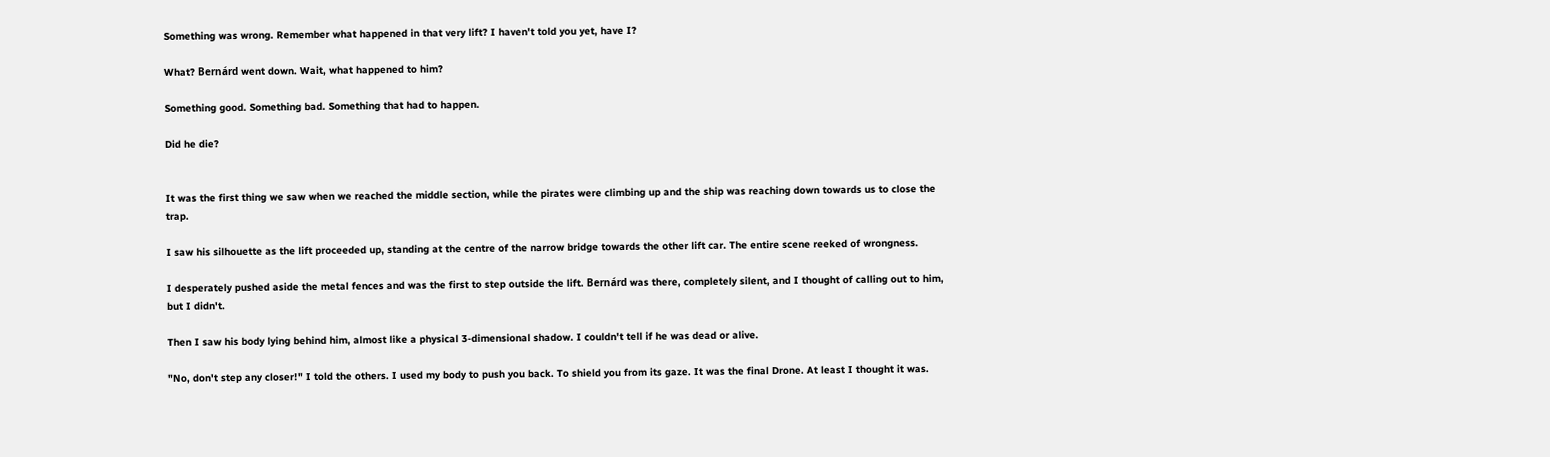Something was wrong. Remember what happened in that very lift? I haven't told you yet, have I?

What? Bernárd went down. Wait, what happened to him?

Something good. Something bad. Something that had to happen.

Did he die?


It was the first thing we saw when we reached the middle section, while the pirates were climbing up and the ship was reaching down towards us to close the trap.

I saw his silhouette as the lift proceeded up, standing at the centre of the narrow bridge towards the other lift car. The entire scene reeked of wrongness.

I desperately pushed aside the metal fences and was the first to step outside the lift. Bernárd was there, completely silent, and I thought of calling out to him, but I didn't.

Then I saw his body lying behind him, almost like a physical 3-dimensional shadow. I couldn't tell if he was dead or alive.

"No, don't step any closer!" I told the others. I used my body to push you back. To shield you from its gaze. It was the final Drone. At least I thought it was.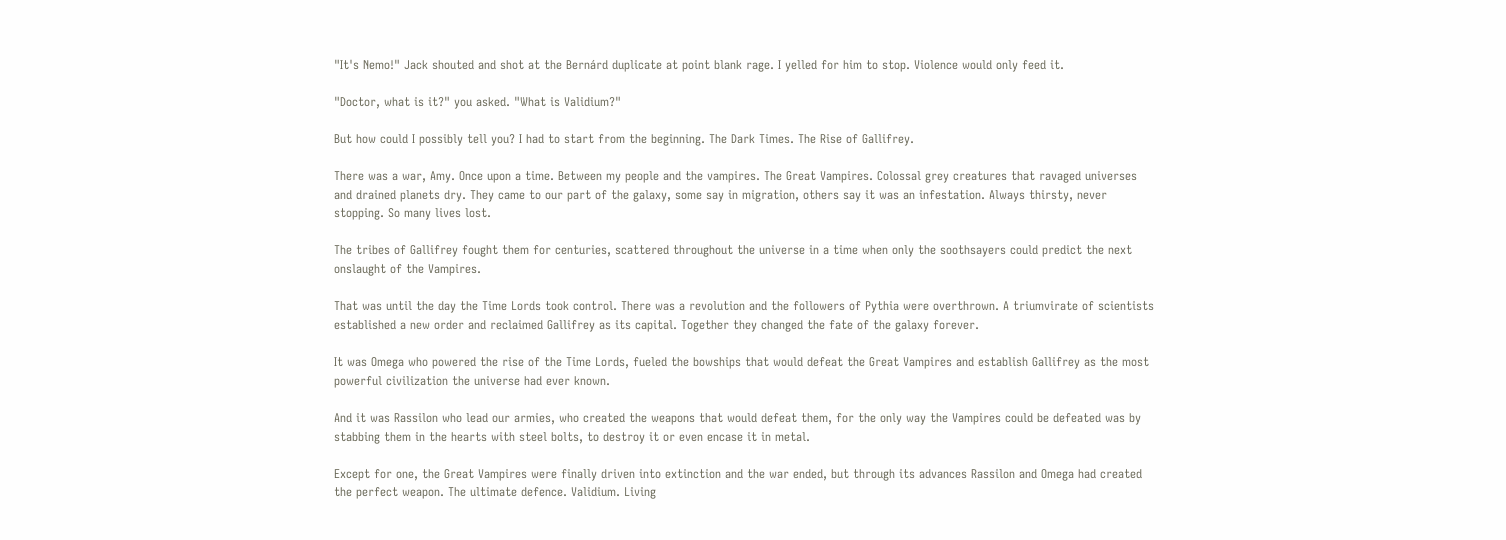"It's Nemo!" Jack shouted and shot at the Bernárd duplicate at point blank rage. I yelled for him to stop. Violence would only feed it.

"Doctor, what is it?" you asked. "What is Validium?"

But how could I possibly tell you? I had to start from the beginning. The Dark Times. The Rise of Gallifrey.

There was a war, Amy. Once upon a time. Between my people and the vampires. The Great Vampires. Colossal grey creatures that ravaged universes and drained planets dry. They came to our part of the galaxy, some say in migration, others say it was an infestation. Always thirsty, never stopping. So many lives lost.

The tribes of Gallifrey fought them for centuries, scattered throughout the universe in a time when only the soothsayers could predict the next onslaught of the Vampires.

That was until the day the Time Lords took control. There was a revolution and the followers of Pythia were overthrown. A triumvirate of scientists established a new order and reclaimed Gallifrey as its capital. Together they changed the fate of the galaxy forever.

It was Omega who powered the rise of the Time Lords, fueled the bowships that would defeat the Great Vampires and establish Gallifrey as the most powerful civilization the universe had ever known.

And it was Rassilon who lead our armies, who created the weapons that would defeat them, for the only way the Vampires could be defeated was by stabbing them in the hearts with steel bolts, to destroy it or even encase it in metal.

Except for one, the Great Vampires were finally driven into extinction and the war ended, but through its advances Rassilon and Omega had created the perfect weapon. The ultimate defence. Validium. Living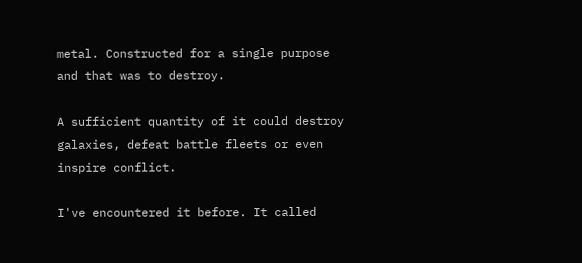metal. Constructed for a single purpose and that was to destroy.

A sufficient quantity of it could destroy galaxies, defeat battle fleets or even inspire conflict.

I've encountered it before. It called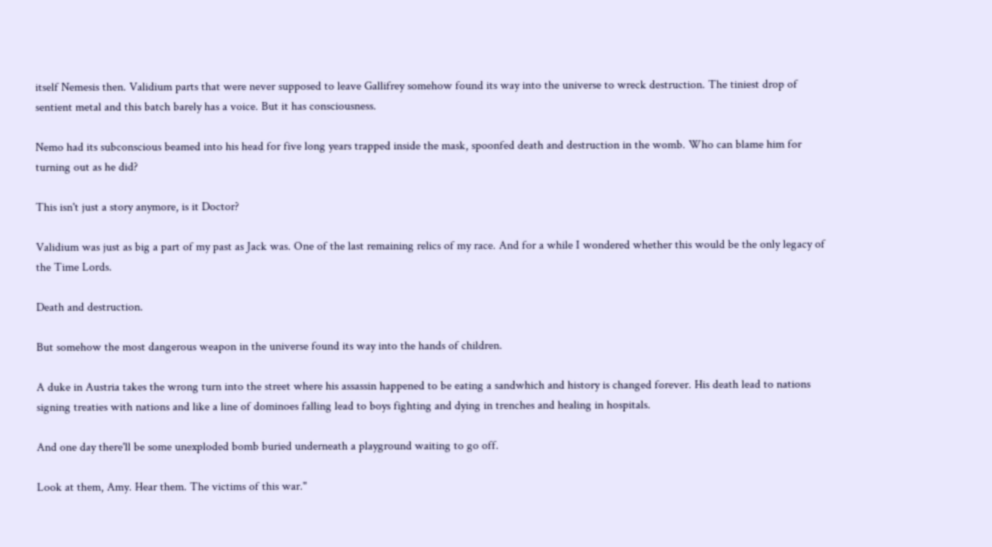itself Nemesis then. Validium parts that were never supposed to leave Gallifrey somehow found its way into the universe to wreck destruction. The tiniest drop of sentient metal and this batch barely has a voice. But it has consciousness.

Nemo had its subconscious beamed into his head for five long years trapped inside the mask, spoonfed death and destruction in the womb. Who can blame him for turning out as he did?

This isn't just a story anymore, is it Doctor?

Validium was just as big a part of my past as Jack was. One of the last remaining relics of my race. And for a while I wondered whether this would be the only legacy of the Time Lords.

Death and destruction.

But somehow the most dangerous weapon in the universe found its way into the hands of children.

A duke in Austria takes the wrong turn into the street where his assassin happened to be eating a sandwhich and history is changed forever. His death lead to nations signing treaties with nations and like a line of dominoes falling lead to boys fighting and dying in trenches and healing in hospitals.

And one day there'll be some unexploded bomb buried underneath a playground waiting to go off.

Look at them, Amy. Hear them. The victims of this war."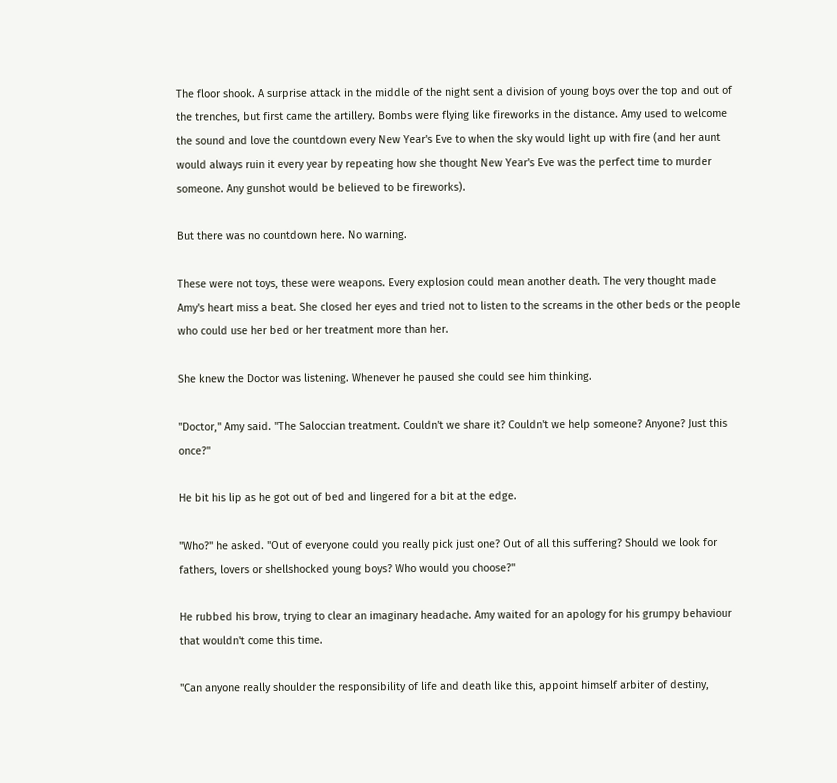The floor shook. A surprise attack in the middle of the night sent a division of young boys over the top and out of the trenches, but first came the artillery. Bombs were flying like fireworks in the distance. Amy used to welcome the sound and love the countdown every New Year's Eve to when the sky would light up with fire (and her aunt would always ruin it every year by repeating how she thought New Year's Eve was the perfect time to murder someone. Any gunshot would be believed to be fireworks).

But there was no countdown here. No warning.

These were not toys, these were weapons. Every explosion could mean another death. The very thought made Amy's heart miss a beat. She closed her eyes and tried not to listen to the screams in the other beds or the people who could use her bed or her treatment more than her.

She knew the Doctor was listening. Whenever he paused she could see him thinking.

"Doctor," Amy said. "The Saloccian treatment. Couldn't we share it? Couldn't we help someone? Anyone? Just this once?"

He bit his lip as he got out of bed and lingered for a bit at the edge.

"Who?" he asked. "Out of everyone could you really pick just one? Out of all this suffering? Should we look for fathers, lovers or shellshocked young boys? Who would you choose?"

He rubbed his brow, trying to clear an imaginary headache. Amy waited for an apology for his grumpy behaviour that wouldn't come this time.

"Can anyone really shoulder the responsibility of life and death like this, appoint himself arbiter of destiny,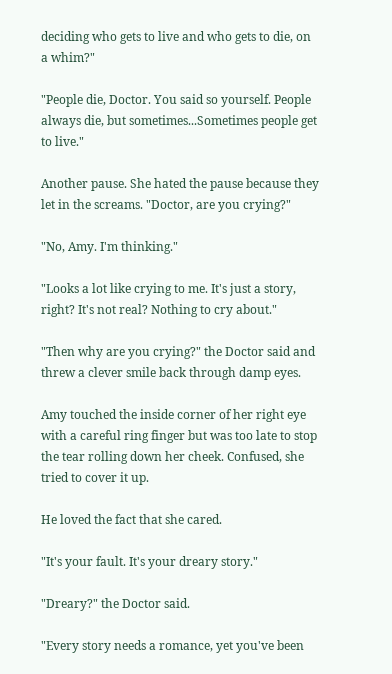deciding who gets to live and who gets to die, on a whim?"

"People die, Doctor. You said so yourself. People always die, but sometimes...Sometimes people get to live."

Another pause. She hated the pause because they let in the screams. "Doctor, are you crying?"

"No, Amy. I'm thinking."

"Looks a lot like crying to me. It's just a story, right? It's not real? Nothing to cry about."

"Then why are you crying?" the Doctor said and threw a clever smile back through damp eyes.

Amy touched the inside corner of her right eye with a careful ring finger but was too late to stop the tear rolling down her cheek. Confused, she tried to cover it up.

He loved the fact that she cared.

"It's your fault. It's your dreary story."

"Dreary?" the Doctor said.

"Every story needs a romance, yet you've been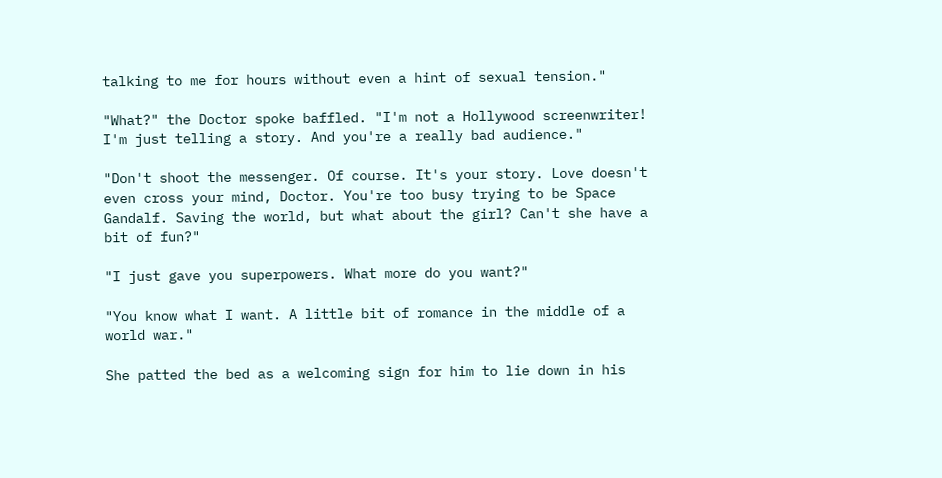talking to me for hours without even a hint of sexual tension."

"What?" the Doctor spoke baffled. "I'm not a Hollywood screenwriter! I'm just telling a story. And you're a really bad audience."

"Don't shoot the messenger. Of course. It's your story. Love doesn't even cross your mind, Doctor. You're too busy trying to be Space Gandalf. Saving the world, but what about the girl? Can't she have a bit of fun?"

"I just gave you superpowers. What more do you want?"

"You know what I want. A little bit of romance in the middle of a world war."

She patted the bed as a welcoming sign for him to lie down in his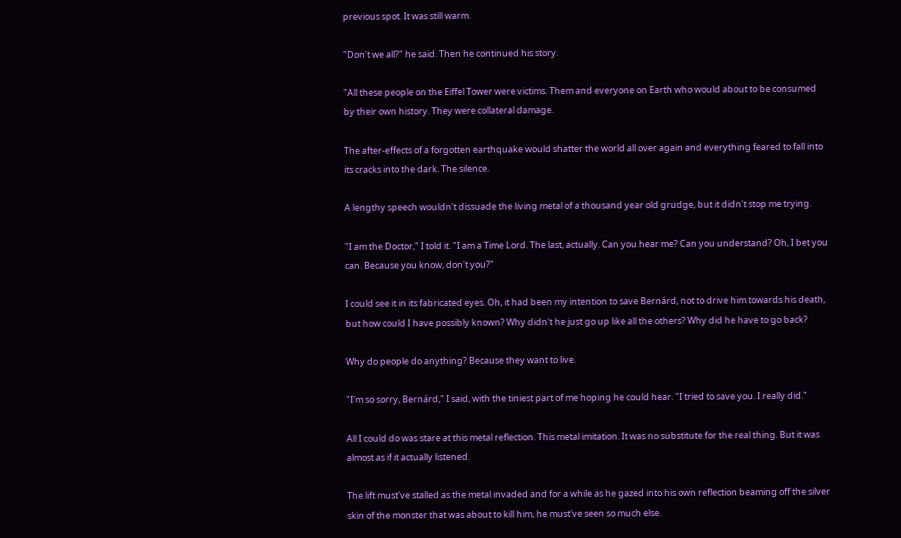previous spot. It was still warm.

"Don't we all?" he said. Then he continued his story.

"All these people on the Eiffel Tower were victims. Them and everyone on Earth who would about to be consumed by their own history. They were collateral damage.

The after-effects of a forgotten earthquake would shatter the world all over again and everything feared to fall into its cracks into the dark. The silence.

A lengthy speech wouldn't dissuade the living metal of a thousand year old grudge, but it didn't stop me trying.

"I am the Doctor," I told it. "I am a Time Lord. The last, actually. Can you hear me? Can you understand? Oh, I bet you can. Because you know, don't you?"

I could see it in its fabricated eyes. Oh, it had been my intention to save Bernárd, not to drive him towards his death, but how could I have possibly known? Why didn't he just go up like all the others? Why did he have to go back?

Why do people do anything? Because they want to live.

"I'm so sorry, Bernárd," I said, with the tiniest part of me hoping he could hear. "I tried to save you. I really did."

All I could do was stare at this metal reflection. This metal imitation. It was no substitute for the real thing. But it was almost as if it actually listened.

The lift must've stalled as the metal invaded and for a while as he gazed into his own reflection beaming off the silver skin of the monster that was about to kill him, he must've seen so much else.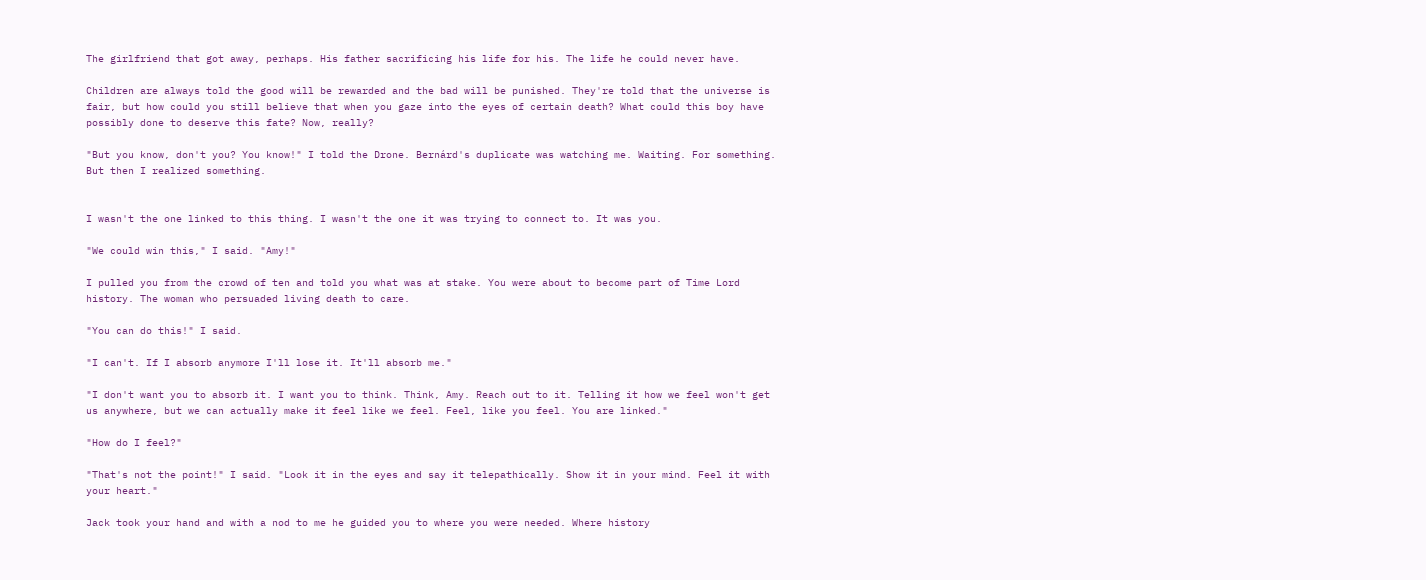The girlfriend that got away, perhaps. His father sacrificing his life for his. The life he could never have.

Children are always told the good will be rewarded and the bad will be punished. They're told that the universe is fair, but how could you still believe that when you gaze into the eyes of certain death? What could this boy have possibly done to deserve this fate? Now, really?

"But you know, don't you? You know!" I told the Drone. Bernárd's duplicate was watching me. Waiting. For something. But then I realized something.


I wasn't the one linked to this thing. I wasn't the one it was trying to connect to. It was you.

"We could win this," I said. "Amy!"

I pulled you from the crowd of ten and told you what was at stake. You were about to become part of Time Lord history. The woman who persuaded living death to care.

"You can do this!" I said.

"I can't. If I absorb anymore I'll lose it. It'll absorb me."

"I don't want you to absorb it. I want you to think. Think, Amy. Reach out to it. Telling it how we feel won't get us anywhere, but we can actually make it feel like we feel. Feel, like you feel. You are linked."

"How do I feel?"

"That's not the point!" I said. "Look it in the eyes and say it telepathically. Show it in your mind. Feel it with your heart."

Jack took your hand and with a nod to me he guided you to where you were needed. Where history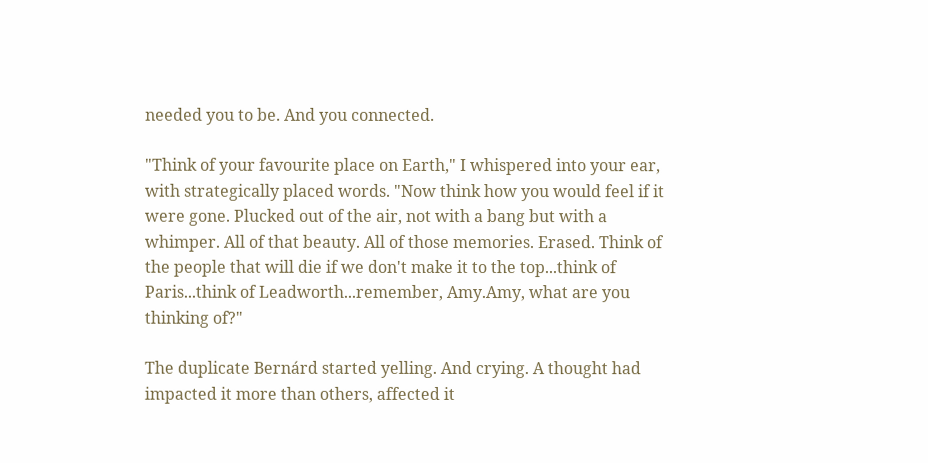needed you to be. And you connected.

"Think of your favourite place on Earth," I whispered into your ear, with strategically placed words. "Now think how you would feel if it were gone. Plucked out of the air, not with a bang but with a whimper. All of that beauty. All of those memories. Erased. Think of the people that will die if we don't make it to the top...think of Paris...think of Leadworth...remember, Amy.Amy, what are you thinking of?"

The duplicate Bernárd started yelling. And crying. A thought had impacted it more than others, affected it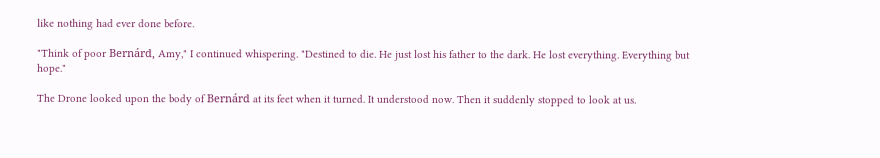like nothing had ever done before.

"Think of poor Bernárd, Amy," I continued whispering. "Destined to die. He just lost his father to the dark. He lost everything. Everything but hope."

The Drone looked upon the body of Bernárd at its feet when it turned. It understood now. Then it suddenly stopped to look at us.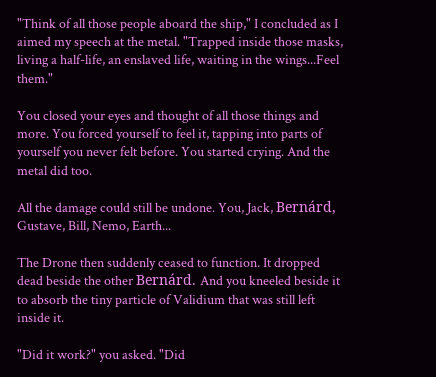"Think of all those people aboard the ship," I concluded as I aimed my speech at the metal. "Trapped inside those masks, living a half-life, an enslaved life, waiting in the wings...Feel them."

You closed your eyes and thought of all those things and more. You forced yourself to feel it, tapping into parts of yourself you never felt before. You started crying. And the metal did too.

All the damage could still be undone. You, Jack, Bernárd, Gustave, Bill, Nemo, Earth...

The Drone then suddenly ceased to function. It dropped dead beside the other Bernárd. And you kneeled beside it to absorb the tiny particle of Validium that was still left inside it.

"Did it work?" you asked. "Did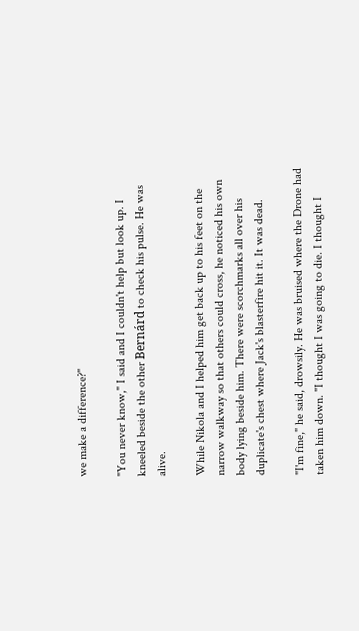we make a difference?"

"You never know," I said and I couldn't help but look up. I kneeled beside the other Bernárd to check his pulse. He was alive.

While Nikola and I helped him get back up to his feet on the narrow walkway so that others could cross, he noticed his own body lying beside him. There were scorchmarks all over his duplicate's chest where Jack's blasterfire hit it. It was dead.

"I'm fine," he said, drowsily. He was bruised where the Drone had taken him down. "I thought I was going to die. I thought I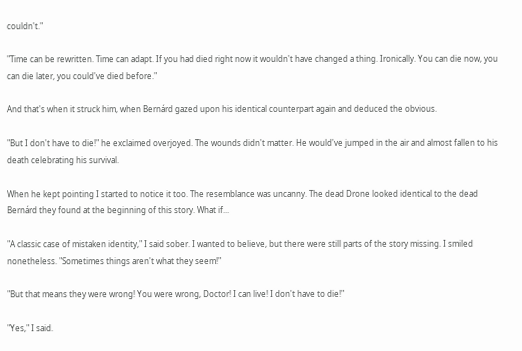couldn't."

"Time can be rewritten. Time can adapt. If you had died right now it wouldn't have changed a thing. Ironically. You can die now, you can die later, you could've died before."

And that's when it struck him, when Bernárd gazed upon his identical counterpart again and deduced the obvious.

"But I don't have to die!" he exclaimed overjoyed. The wounds didn't matter. He would've jumped in the air and almost fallen to his death celebrating his survival.

When he kept pointing I started to notice it too. The resemblance was uncanny. The dead Drone looked identical to the dead Bernárd they found at the beginning of this story. What if...

"A classic case of mistaken identity," I said sober. I wanted to believe, but there were still parts of the story missing. I smiled nonetheless. "Sometimes things aren't what they seem!"

"But that means they were wrong! You were wrong, Doctor! I can live! I don't have to die!"

"Yes," I said.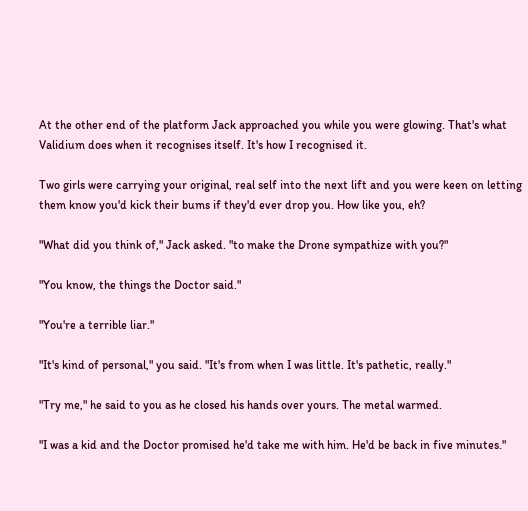At the other end of the platform Jack approached you while you were glowing. That's what Validium does when it recognises itself. It's how I recognised it.

Two girls were carrying your original, real self into the next lift and you were keen on letting them know you'd kick their bums if they'd ever drop you. How like you, eh?

"What did you think of," Jack asked. "to make the Drone sympathize with you?"

"You know, the things the Doctor said."

"You're a terrible liar."

"It's kind of personal," you said. "It's from when I was little. It's pathetic, really."

"Try me," he said to you as he closed his hands over yours. The metal warmed.

"I was a kid and the Doctor promised he'd take me with him. He'd be back in five minutes."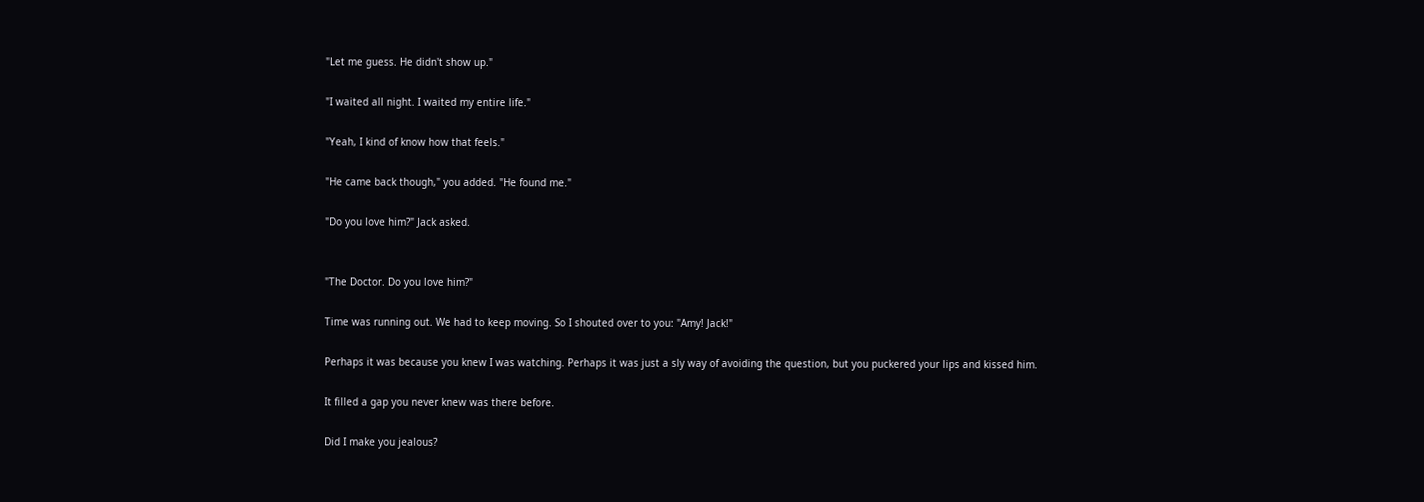"Let me guess. He didn't show up."

"I waited all night. I waited my entire life."

"Yeah, I kind of know how that feels."

"He came back though," you added. "He found me."

"Do you love him?" Jack asked.


"The Doctor. Do you love him?"

Time was running out. We had to keep moving. So I shouted over to you: "Amy! Jack!"

Perhaps it was because you knew I was watching. Perhaps it was just a sly way of avoiding the question, but you puckered your lips and kissed him.

It filled a gap you never knew was there before.

Did I make you jealous?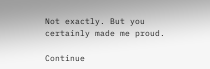Not exactly. But you certainly made me proud.

Continue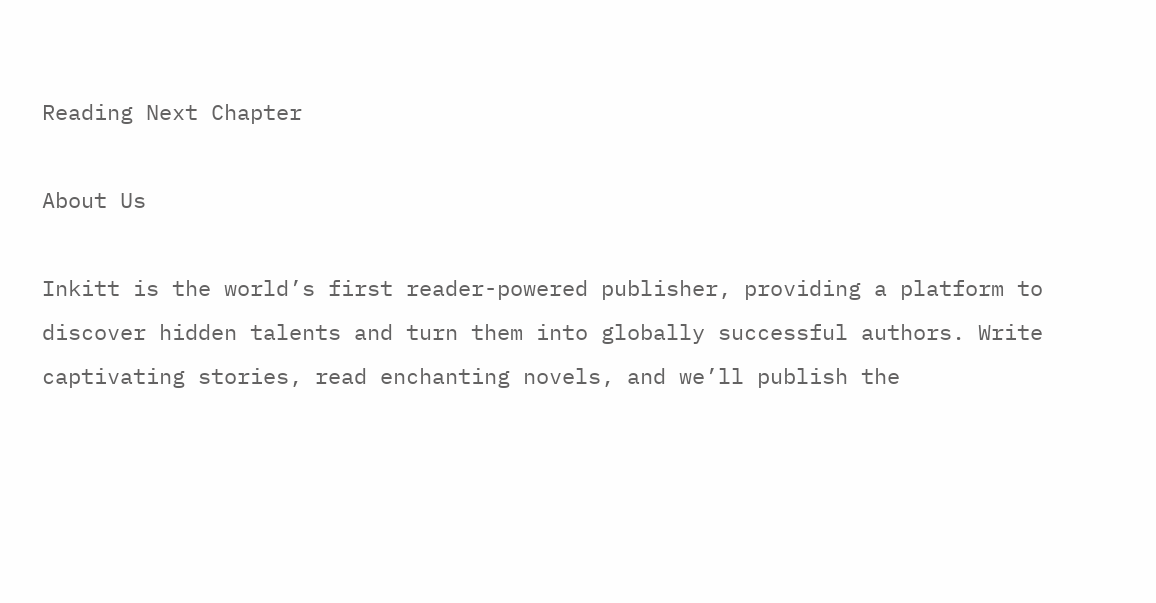Reading Next Chapter

About Us

Inkitt is the world’s first reader-powered publisher, providing a platform to discover hidden talents and turn them into globally successful authors. Write captivating stories, read enchanting novels, and we’ll publish the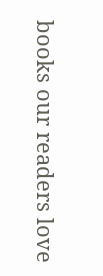books our readers love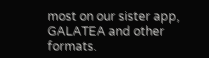most on our sister app, GALATEA and other formats.